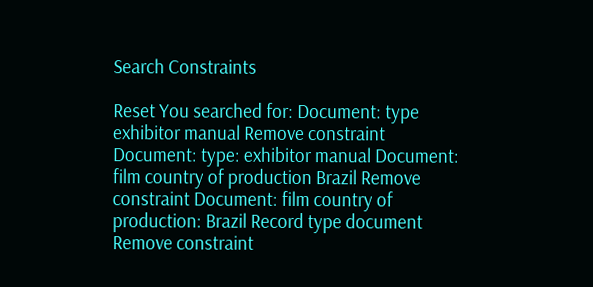Search Constraints

Reset You searched for: Document: type exhibitor manual Remove constraint Document: type: exhibitor manual Document: film country of production Brazil Remove constraint Document: film country of production: Brazil Record type document Remove constraint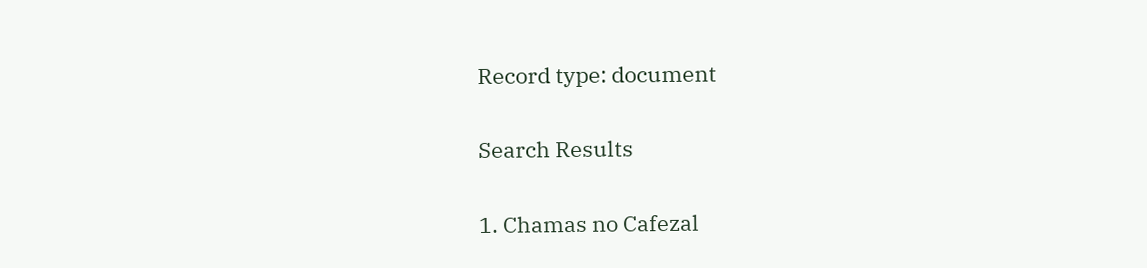Record type: document

Search Results

1. Chamas no Cafezal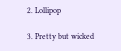2. Lollipop

3. Pretty but wicked